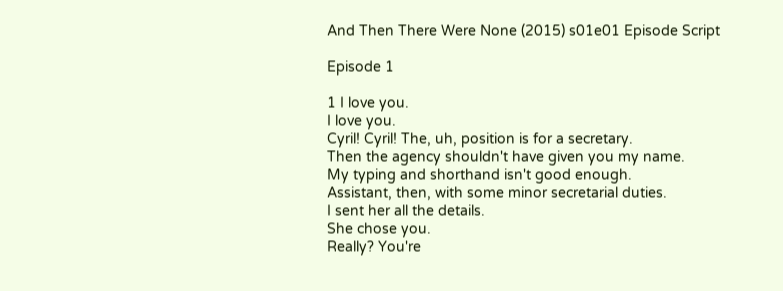And Then There Were None (2015) s01e01 Episode Script

Episode 1

1 I love you.
I love you.
Cyril! Cyril! The, uh, position is for a secretary.
Then the agency shouldn't have given you my name.
My typing and shorthand isn't good enough.
Assistant, then, with some minor secretarial duties.
I sent her all the details.
She chose you.
Really? You're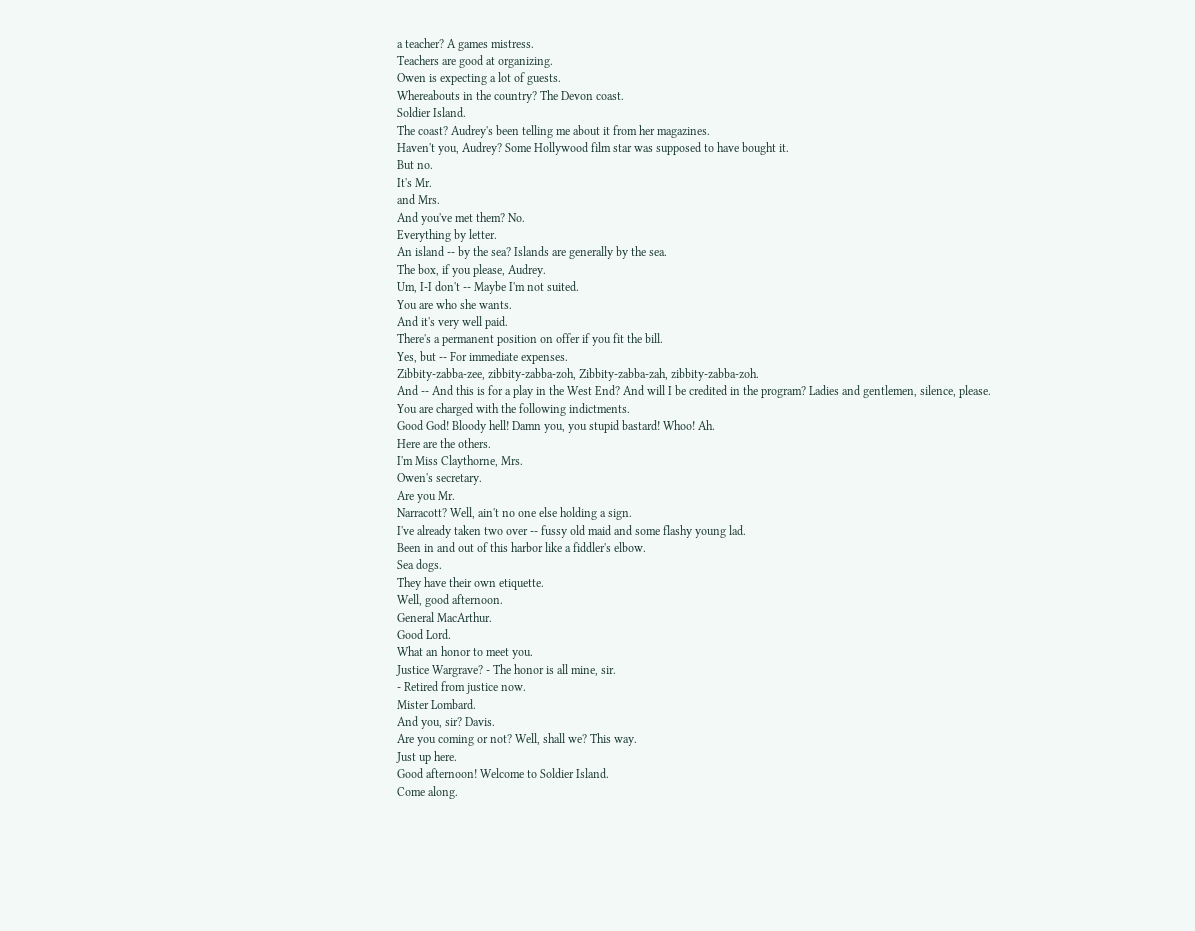a teacher? A games mistress.
Teachers are good at organizing.
Owen is expecting a lot of guests.
Whereabouts in the country? The Devon coast.
Soldier Island.
The coast? Audrey's been telling me about it from her magazines.
Haven't you, Audrey? Some Hollywood film star was supposed to have bought it.
But no.
It's Mr.
and Mrs.
And you've met them? No.
Everything by letter.
An island -- by the sea? Islands are generally by the sea.
The box, if you please, Audrey.
Um, I-I don't -- Maybe I'm not suited.
You are who she wants.
And it's very well paid.
There's a permanent position on offer if you fit the bill.
Yes, but -- For immediate expenses.
Zibbity-zabba-zee, zibbity-zabba-zoh, Zibbity-zabba-zah, zibbity-zabba-zoh.
And -- And this is for a play in the West End? And will I be credited in the program? Ladies and gentlemen, silence, please.
You are charged with the following indictments.
Good God! Bloody hell! Damn you, you stupid bastard! Whoo! Ah.
Here are the others.
I'm Miss Claythorne, Mrs.
Owen's secretary.
Are you Mr.
Narracott? Well, ain't no one else holding a sign.
I've already taken two over -- fussy old maid and some flashy young lad.
Been in and out of this harbor like a fiddler's elbow.
Sea dogs.
They have their own etiquette.
Well, good afternoon.
General MacArthur.
Good Lord.
What an honor to meet you.
Justice Wargrave? - The honor is all mine, sir.
- Retired from justice now.
Mister Lombard.
And you, sir? Davis.
Are you coming or not? Well, shall we? This way.
Just up here.
Good afternoon! Welcome to Soldier Island.
Come along.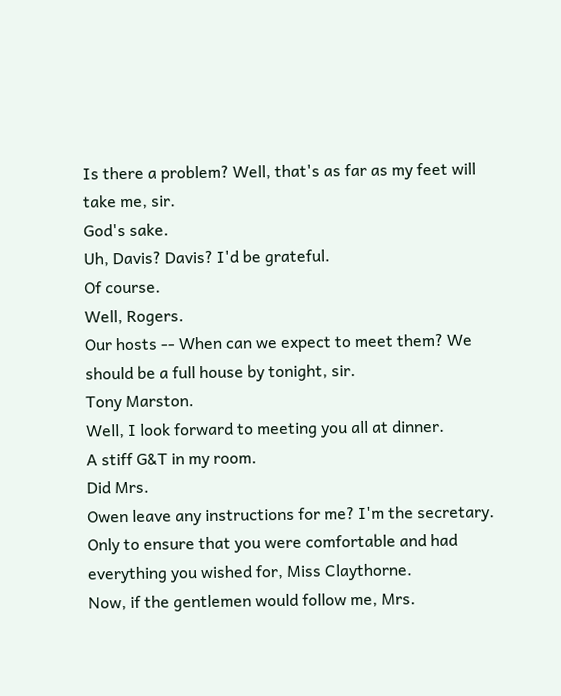Is there a problem? Well, that's as far as my feet will take me, sir.
God's sake.
Uh, Davis? Davis? I'd be grateful.
Of course.
Well, Rogers.
Our hosts -- When can we expect to meet them? We should be a full house by tonight, sir.
Tony Marston.
Well, I look forward to meeting you all at dinner.
A stiff G&T in my room.
Did Mrs.
Owen leave any instructions for me? I'm the secretary.
Only to ensure that you were comfortable and had everything you wished for, Miss Claythorne.
Now, if the gentlemen would follow me, Mrs.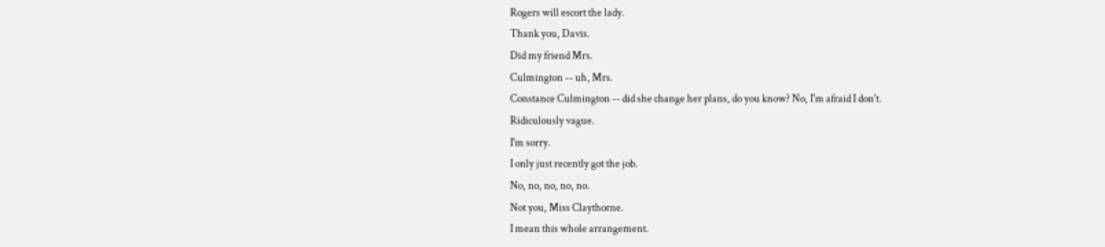Rogers will escort the lady.
Thank you, Davis.
Did my friend Mrs.
Culmington -- uh, Mrs.
Constance Culmington -- did she change her plans, do you know? No, I'm afraid I don't.
Ridiculously vague.
I'm sorry.
I only just recently got the job.
No, no, no, no, no.
Not you, Miss Claythorne.
I mean this whole arrangement.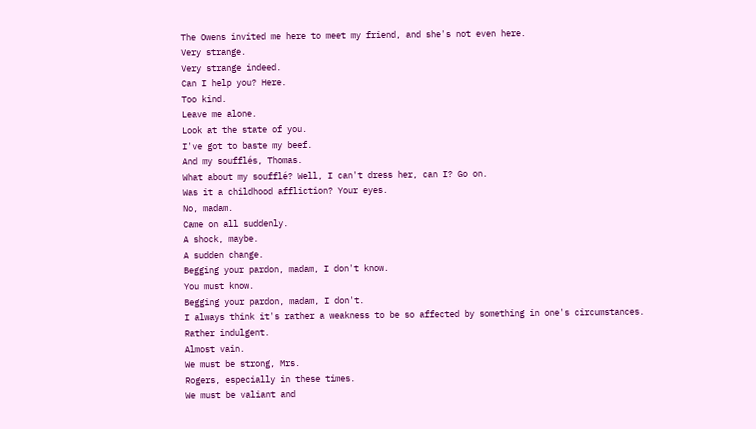The Owens invited me here to meet my friend, and she's not even here.
Very strange.
Very strange indeed.
Can I help you? Here.
Too kind.
Leave me alone.
Look at the state of you.
I've got to baste my beef.
And my soufflés, Thomas.
What about my soufflé? Well, I can't dress her, can I? Go on.
Was it a childhood affliction? Your eyes.
No, madam.
Came on all suddenly.
A shock, maybe.
A sudden change.
Begging your pardon, madam, I don't know.
You must know.
Begging your pardon, madam, I don't.
I always think it's rather a weakness to be so affected by something in one's circumstances.
Rather indulgent.
Almost vain.
We must be strong, Mrs.
Rogers, especially in these times.
We must be valiant and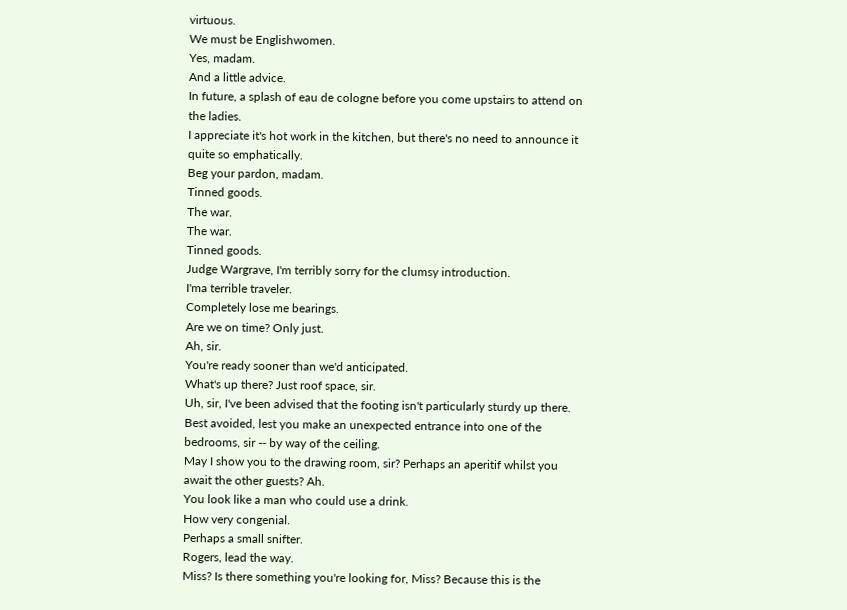virtuous.
We must be Englishwomen.
Yes, madam.
And a little advice.
In future, a splash of eau de cologne before you come upstairs to attend on the ladies.
I appreciate it's hot work in the kitchen, but there's no need to announce it quite so emphatically.
Beg your pardon, madam.
Tinned goods.
The war.
The war.
Tinned goods.
Judge Wargrave, I'm terribly sorry for the clumsy introduction.
I'ma terrible traveler.
Completely lose me bearings.
Are we on time? Only just.
Ah, sir.
You're ready sooner than we'd anticipated.
What's up there? Just roof space, sir.
Uh, sir, I've been advised that the footing isn't particularly sturdy up there.
Best avoided, lest you make an unexpected entrance into one of the bedrooms, sir -- by way of the ceiling.
May I show you to the drawing room, sir? Perhaps an aperitif whilst you await the other guests? Ah.
You look like a man who could use a drink.
How very congenial.
Perhaps a small snifter.
Rogers, lead the way.
Miss? Is there something you're looking for, Miss? Because this is the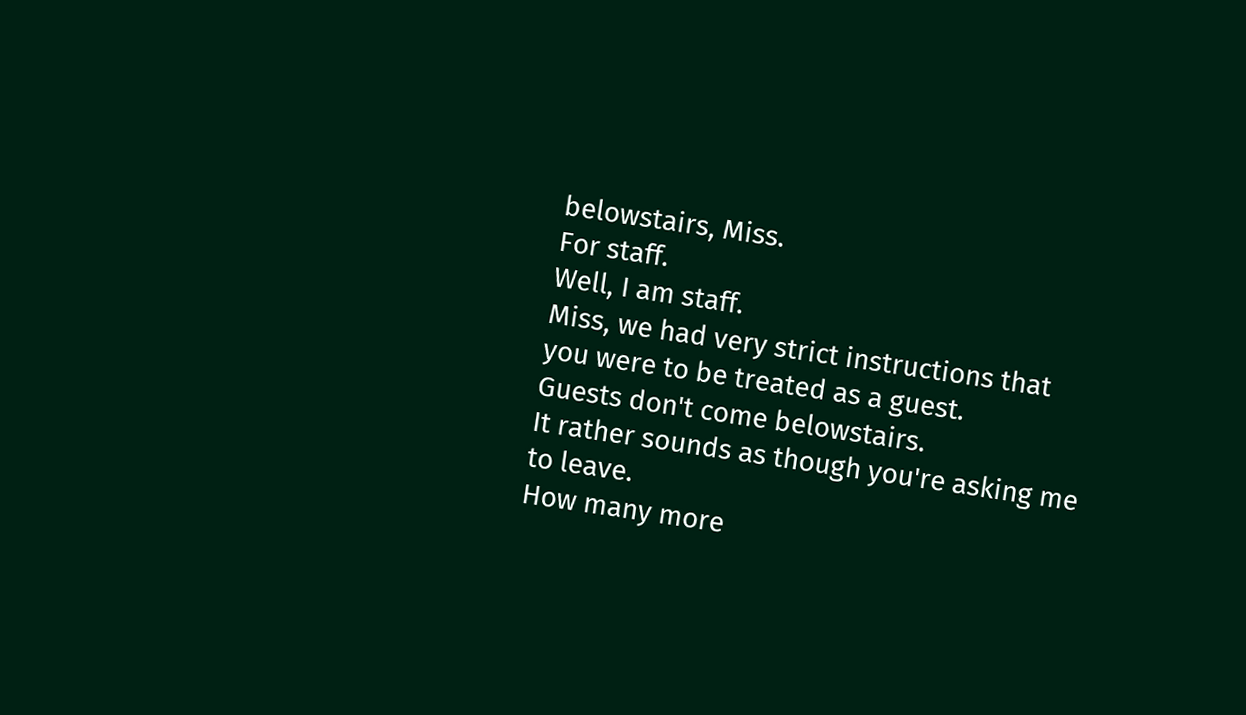belowstairs, Miss.
For staff.
Well, I am staff.
Miss, we had very strict instructions that you were to be treated as a guest.
Guests don't come belowstairs.
It rather sounds as though you're asking me to leave.
How many more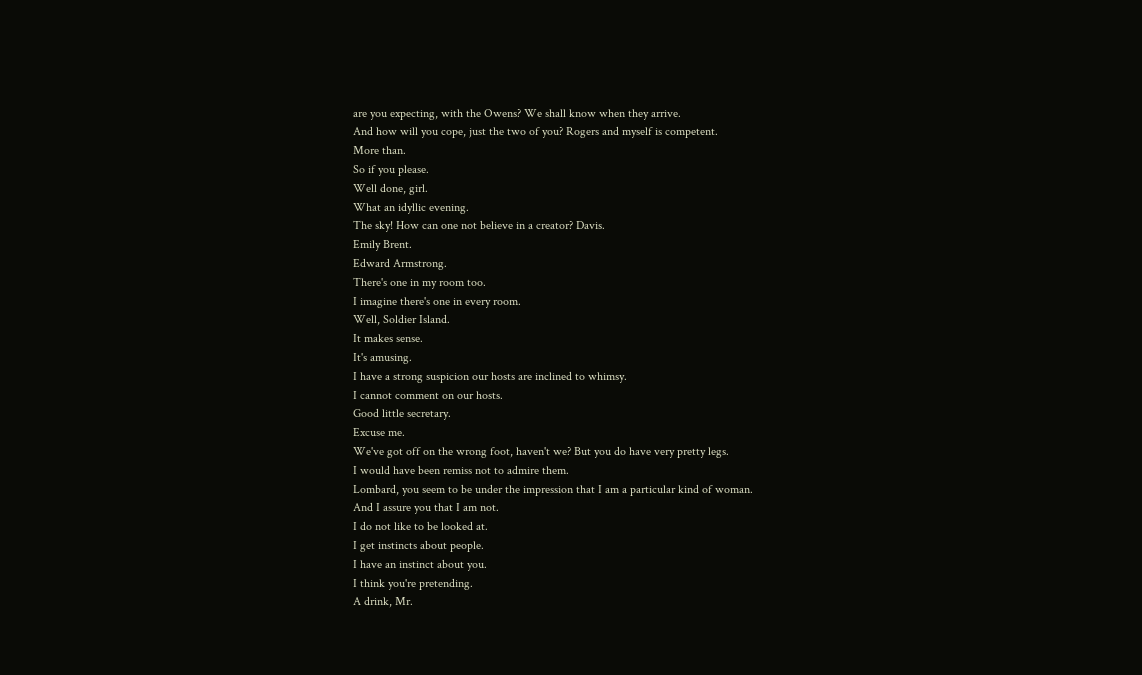are you expecting, with the Owens? We shall know when they arrive.
And how will you cope, just the two of you? Rogers and myself is competent.
More than.
So if you please.
Well done, girl.
What an idyllic evening.
The sky! How can one not believe in a creator? Davis.
Emily Brent.
Edward Armstrong.
There's one in my room too.
I imagine there's one in every room.
Well, Soldier Island.
It makes sense.
It's amusing.
I have a strong suspicion our hosts are inclined to whimsy.
I cannot comment on our hosts.
Good little secretary.
Excuse me.
We've got off on the wrong foot, haven't we? But you do have very pretty legs.
I would have been remiss not to admire them.
Lombard, you seem to be under the impression that I am a particular kind of woman.
And I assure you that I am not.
I do not like to be looked at.
I get instincts about people.
I have an instinct about you.
I think you're pretending.
A drink, Mr.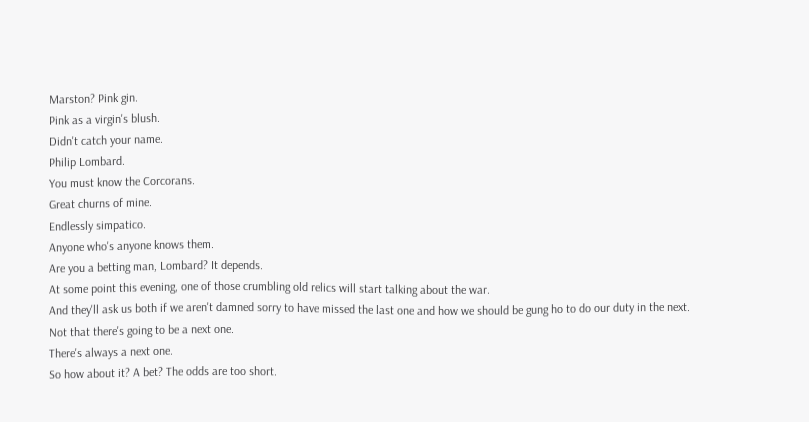Marston? Pink gin.
Pink as a virgin's blush.
Didn't catch your name.
Philip Lombard.
You must know the Corcorans.
Great churns of mine.
Endlessly simpatico.
Anyone who's anyone knows them.
Are you a betting man, Lombard? It depends.
At some point this evening, one of those crumbling old relics will start talking about the war.
And they'll ask us both if we aren't damned sorry to have missed the last one and how we should be gung ho to do our duty in the next.
Not that there's going to be a next one.
There's always a next one.
So how about it? A bet? The odds are too short.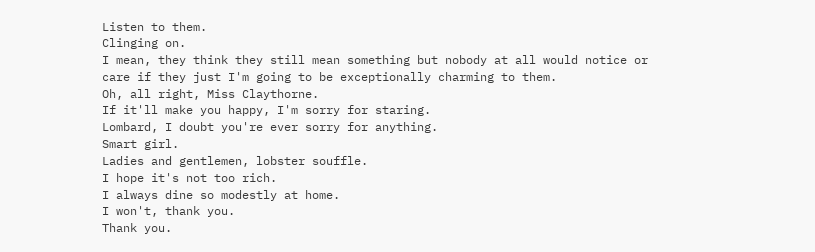Listen to them.
Clinging on.
I mean, they think they still mean something but nobody at all would notice or care if they just I'm going to be exceptionally charming to them.
Oh, all right, Miss Claythorne.
If it'll make you happy, I'm sorry for staring.
Lombard, I doubt you're ever sorry for anything.
Smart girl.
Ladies and gentlemen, lobster souffle.
I hope it's not too rich.
I always dine so modestly at home.
I won't, thank you.
Thank you.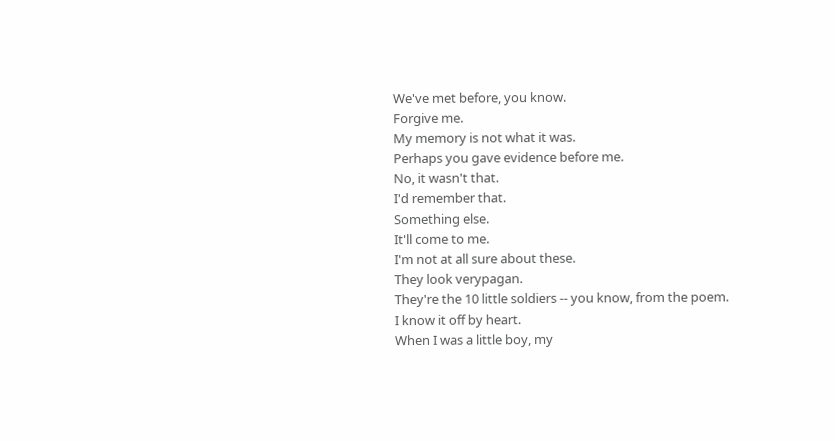We've met before, you know.
Forgive me.
My memory is not what it was.
Perhaps you gave evidence before me.
No, it wasn't that.
I'd remember that.
Something else.
It'll come to me.
I'm not at all sure about these.
They look verypagan.
They're the 10 little soldiers -- you know, from the poem.
I know it off by heart.
When I was a little boy, my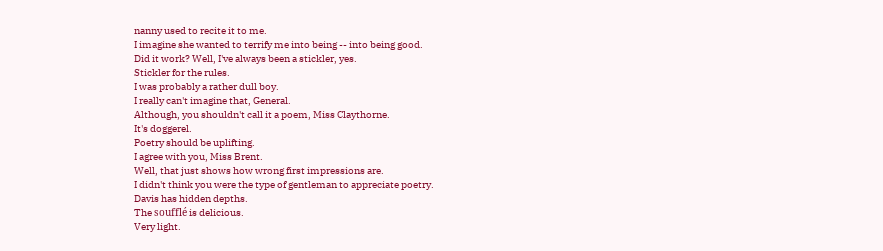nanny used to recite it to me.
I imagine she wanted to terrify me into being -- into being good.
Did it work? Well, I've always been a stickler, yes.
Stickler for the rules.
I was probably a rather dull boy.
I really can't imagine that, General.
Although, you shouldn't call it a poem, Miss Claythorne.
It's doggerel.
Poetry should be uplifting.
I agree with you, Miss Brent.
Well, that just shows how wrong first impressions are.
I didn't think you were the type of gentleman to appreciate poetry.
Davis has hidden depths.
The soufflé is delicious.
Very light.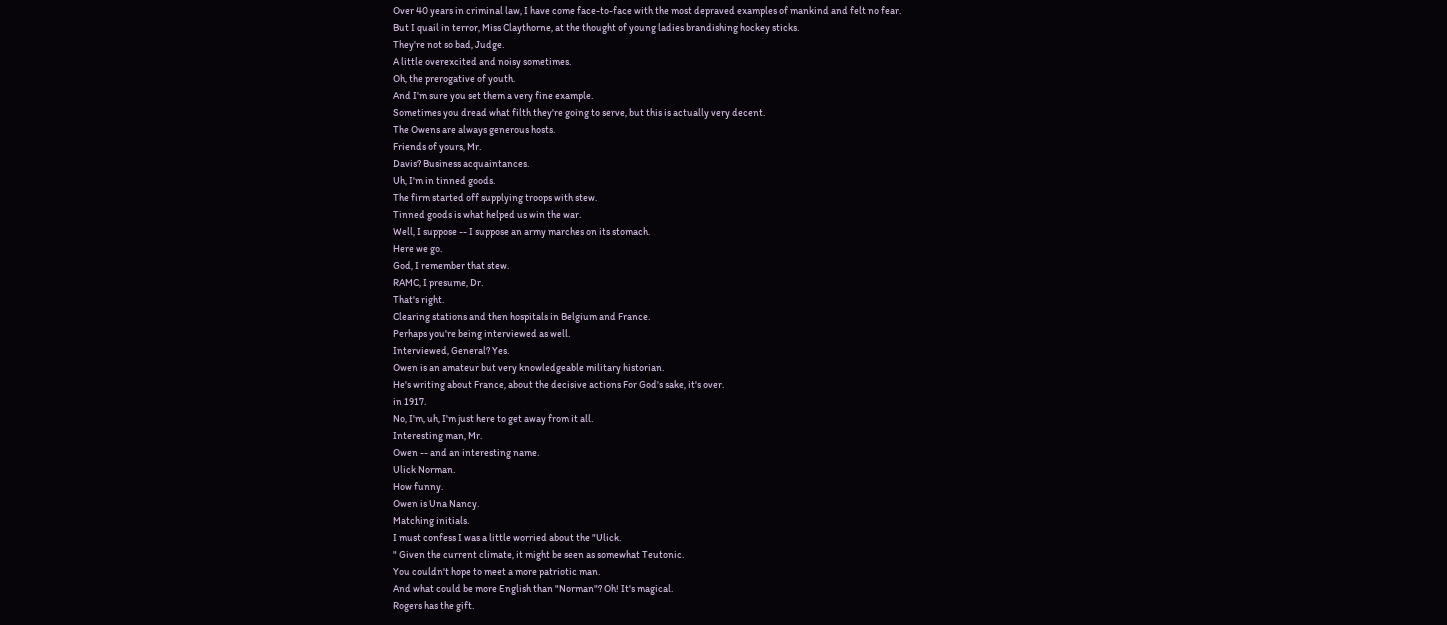Over 40 years in criminal law, I have come face-to-face with the most depraved examples of mankind and felt no fear.
But I quail in terror, Miss Claythorne, at the thought of young ladies brandishing hockey sticks.
They're not so bad, Judge.
A little overexcited and noisy sometimes.
Oh, the prerogative of youth.
And I'm sure you set them a very fine example.
Sometimes you dread what filth they're going to serve, but this is actually very decent.
The Owens are always generous hosts.
Friends of yours, Mr.
Davis? Business acquaintances.
Uh, I'm in tinned goods.
The firm started off supplying troops with stew.
Tinned goods is what helped us win the war.
Well, I suppose -- I suppose an army marches on its stomach.
Here we go.
God, I remember that stew.
RAMC, I presume, Dr.
That's right.
Clearing stations and then hospitals in Belgium and France.
Perhaps you're being interviewed as well.
Interviewed, General? Yes.
Owen is an amateur but very knowledgeable military historian.
He's writing about France, about the decisive actions For God's sake, it's over.
in 1917.
No, I'm, uh, I'm just here to get away from it all.
Interesting man, Mr.
Owen -- and an interesting name.
Ulick Norman.
How funny.
Owen is Una Nancy.
Matching initials.
I must confess I was a little worried about the "Ulick.
" Given the current climate, it might be seen as somewhat Teutonic.
You couldn't hope to meet a more patriotic man.
And what could be more English than "Norman"? Oh! It's magical.
Rogers has the gift.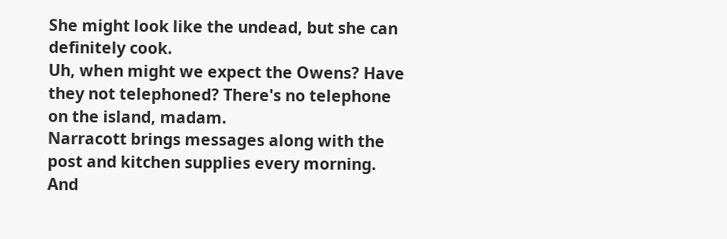She might look like the undead, but she can definitely cook.
Uh, when might we expect the Owens? Have they not telephoned? There's no telephone on the island, madam.
Narracott brings messages along with the post and kitchen supplies every morning.
And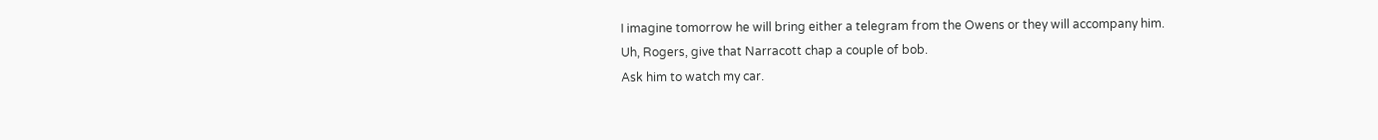I imagine tomorrow he will bring either a telegram from the Owens or they will accompany him.
Uh, Rogers, give that Narracott chap a couple of bob.
Ask him to watch my car.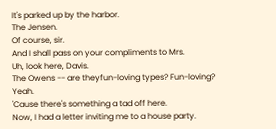It's parked up by the harbor.
The Jensen.
Of course, sir.
And I shall pass on your compliments to Mrs.
Uh, look here, Davis.
The Owens -- are theyfun-loving types? Fun-loving? Yeah.
'Cause there's something a tad off here.
Now, I had a letter inviting me to a house party.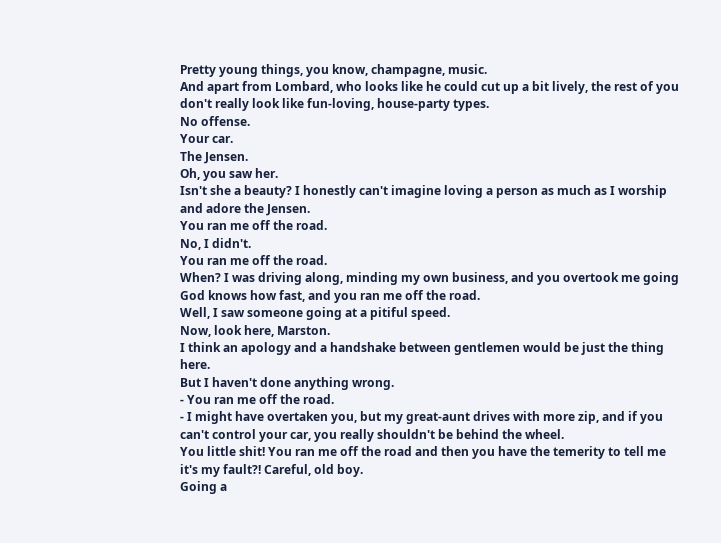Pretty young things, you know, champagne, music.
And apart from Lombard, who looks like he could cut up a bit lively, the rest of you don't really look like fun-loving, house-party types.
No offense.
Your car.
The Jensen.
Oh, you saw her.
Isn't she a beauty? I honestly can't imagine loving a person as much as I worship and adore the Jensen.
You ran me off the road.
No, I didn't.
You ran me off the road.
When? I was driving along, minding my own business, and you overtook me going God knows how fast, and you ran me off the road.
Well, I saw someone going at a pitiful speed.
Now, look here, Marston.
I think an apology and a handshake between gentlemen would be just the thing here.
But I haven't done anything wrong.
- You ran me off the road.
- I might have overtaken you, but my great-aunt drives with more zip, and if you can't control your car, you really shouldn't be behind the wheel.
You little shit! You ran me off the road and then you have the temerity to tell me it's my fault?! Careful, old boy.
Going a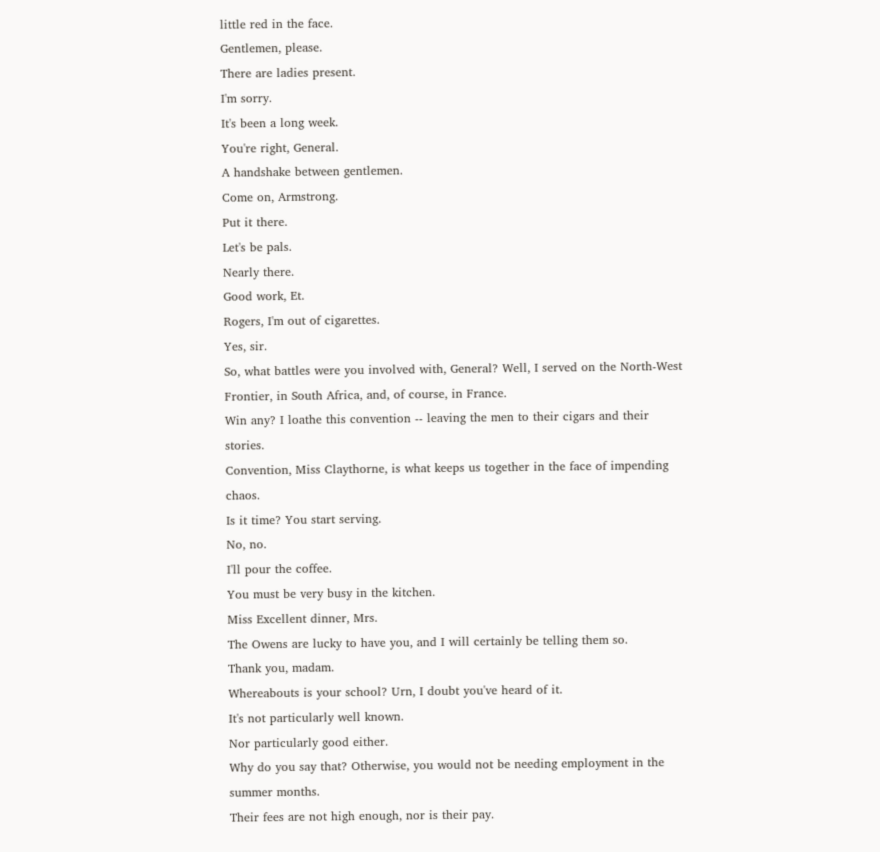little red in the face.
Gentlemen, please.
There are ladies present.
I'm sorry.
It's been a long week.
You're right, General.
A handshake between gentlemen.
Come on, Armstrong.
Put it there.
Let's be pals.
Nearly there.
Good work, Et.
Rogers, I'm out of cigarettes.
Yes, sir.
So, what battles were you involved with, General? Well, I served on the North-West Frontier, in South Africa, and, of course, in France.
Win any? I loathe this convention -- leaving the men to their cigars and their stories.
Convention, Miss Claythorne, is what keeps us together in the face of impending chaos.
Is it time? You start serving.
No, no.
I'll pour the coffee.
You must be very busy in the kitchen.
Miss Excellent dinner, Mrs.
The Owens are lucky to have you, and I will certainly be telling them so.
Thank you, madam.
Whereabouts is your school? Urn, I doubt you've heard of it.
It's not particularly well known.
Nor particularly good either.
Why do you say that? Otherwise, you would not be needing employment in the summer months.
Their fees are not high enough, nor is their pay.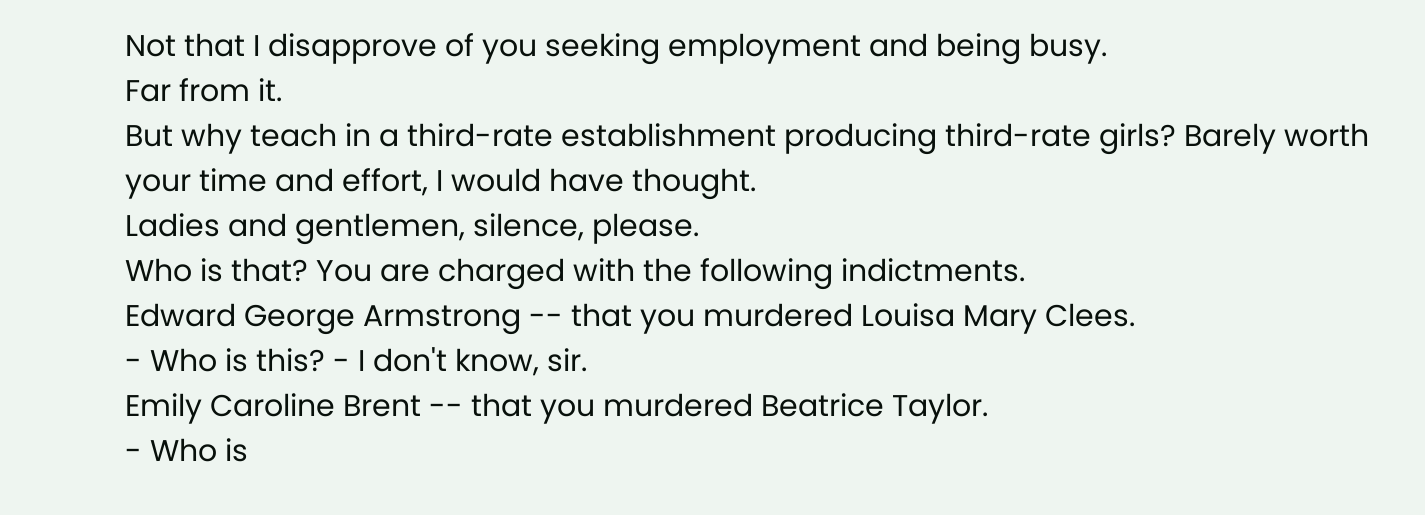Not that I disapprove of you seeking employment and being busy.
Far from it.
But why teach in a third-rate establishment producing third-rate girls? Barely worth your time and effort, I would have thought.
Ladies and gentlemen, silence, please.
Who is that? You are charged with the following indictments.
Edward George Armstrong -- that you murdered Louisa Mary Clees.
- Who is this? - I don't know, sir.
Emily Caroline Brent -- that you murdered Beatrice Taylor.
- Who is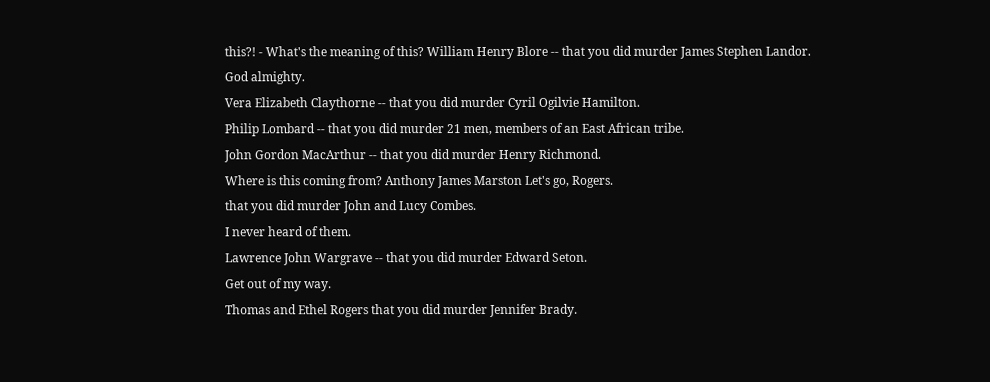this?! - What's the meaning of this? William Henry Blore -- that you did murder James Stephen Landor.
God almighty.
Vera Elizabeth Claythorne -- that you did murder Cyril Ogilvie Hamilton.
Philip Lombard -- that you did murder 21 men, members of an East African tribe.
John Gordon MacArthur -- that you did murder Henry Richmond.
Where is this coming from? Anthony James Marston Let's go, Rogers.
that you did murder John and Lucy Combes.
I never heard of them.
Lawrence John Wargrave -- that you did murder Edward Seton.
Get out of my way.
Thomas and Ethel Rogers that you did murder Jennifer Brady.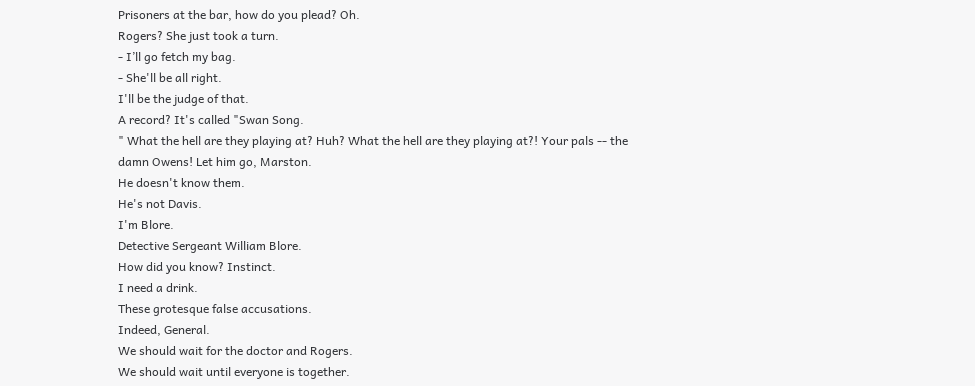Prisoners at the bar, how do you plead? Oh.
Rogers? She just took a turn.
- I’ll go fetch my bag.
- She'll be all right.
I'll be the judge of that.
A record? It's called "Swan Song.
" What the hell are they playing at? Huh? What the hell are they playing at?! Your pals -- the damn Owens! Let him go, Marston.
He doesn't know them.
He's not Davis.
I'm Blore.
Detective Sergeant William Blore.
How did you know? Instinct.
I need a drink.
These grotesque false accusations.
Indeed, General.
We should wait for the doctor and Rogers.
We should wait until everyone is together.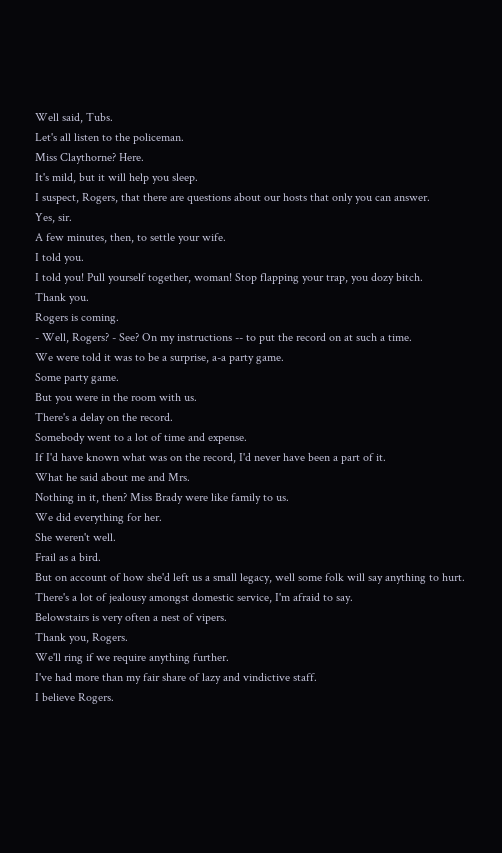Well said, Tubs.
Let's all listen to the policeman.
Miss Claythorne? Here.
It's mild, but it will help you sleep.
I suspect, Rogers, that there are questions about our hosts that only you can answer.
Yes, sir.
A few minutes, then, to settle your wife.
I told you.
I told you! Pull yourself together, woman! Stop flapping your trap, you dozy bitch.
Thank you.
Rogers is coming.
- Well, Rogers? - See? On my instructions -- to put the record on at such a time.
We were told it was to be a surprise, a-a party game.
Some party game.
But you were in the room with us.
There's a delay on the record.
Somebody went to a lot of time and expense.
If I'd have known what was on the record, I'd never have been a part of it.
What he said about me and Mrs.
Nothing in it, then? Miss Brady were like family to us.
We did everything for her.
She weren't well.
Frail as a bird.
But on account of how she'd left us a small legacy, well some folk will say anything to hurt.
There's a lot of jealousy amongst domestic service, I'm afraid to say.
Belowstairs is very often a nest of vipers.
Thank you, Rogers.
We'll ring if we require anything further.
I've had more than my fair share of lazy and vindictive staff.
I believe Rogers.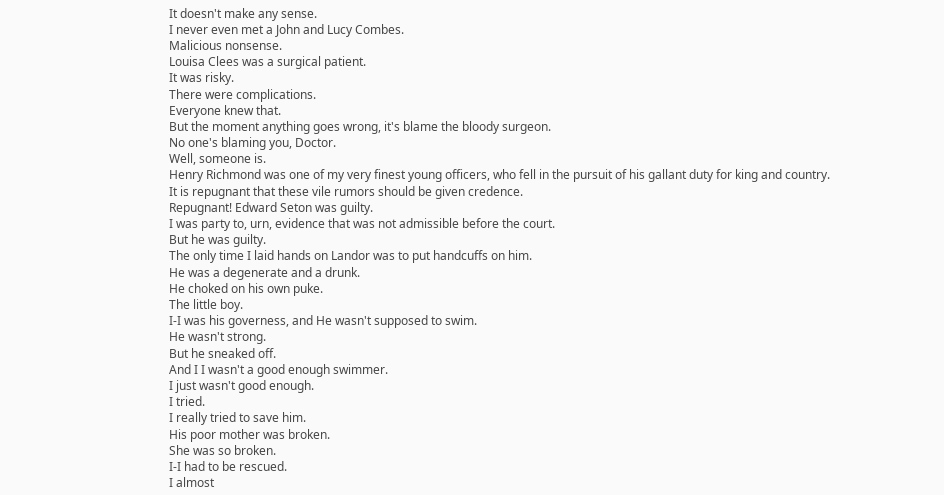It doesn't make any sense.
I never even met a John and Lucy Combes.
Malicious nonsense.
Louisa Clees was a surgical patient.
It was risky.
There were complications.
Everyone knew that.
But the moment anything goes wrong, it's blame the bloody surgeon.
No one's blaming you, Doctor.
Well, someone is.
Henry Richmond was one of my very finest young officers, who fell in the pursuit of his gallant duty for king and country.
It is repugnant that these vile rumors should be given credence.
Repugnant! Edward Seton was guilty.
I was party to, urn, evidence that was not admissible before the court.
But he was guilty.
The only time I laid hands on Landor was to put handcuffs on him.
He was a degenerate and a drunk.
He choked on his own puke.
The little boy.
I-I was his governess, and He wasn't supposed to swim.
He wasn't strong.
But he sneaked off.
And I I wasn't a good enough swimmer.
I just wasn't good enough.
I tried.
I really tried to save him.
His poor mother was broken.
She was so broken.
I-I had to be rescued.
I almost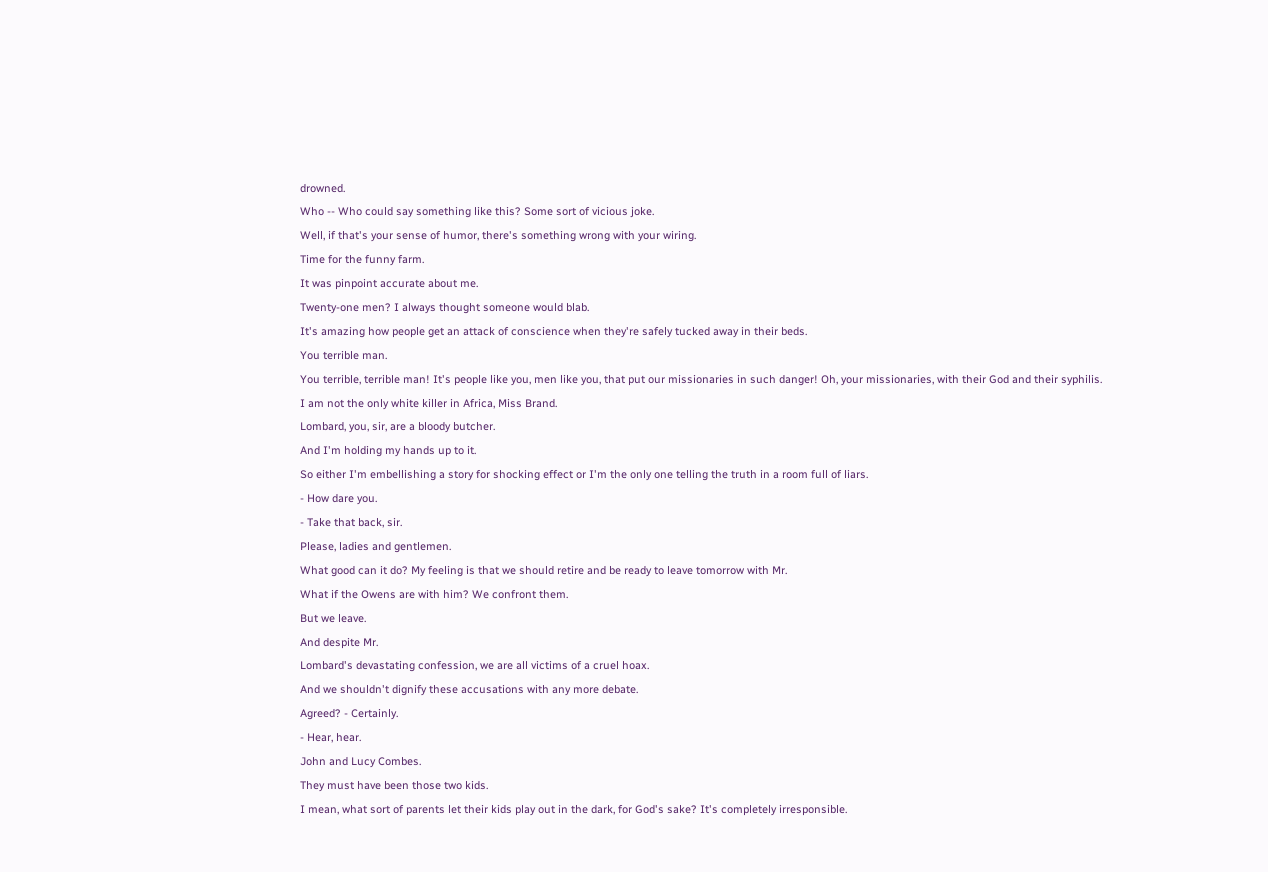drowned.
Who -- Who could say something like this? Some sort of vicious joke.
Well, if that's your sense of humor, there's something wrong with your wiring.
Time for the funny farm.
It was pinpoint accurate about me.
Twenty-one men? I always thought someone would blab.
It's amazing how people get an attack of conscience when they're safely tucked away in their beds.
You terrible man.
You terrible, terrible man! It's people like you, men like you, that put our missionaries in such danger! Oh, your missionaries, with their God and their syphilis.
I am not the only white killer in Africa, Miss Brand.
Lombard, you, sir, are a bloody butcher.
And I'm holding my hands up to it.
So either I'm embellishing a story for shocking effect or I'm the only one telling the truth in a room full of liars.
- How dare you.
- Take that back, sir.
Please, ladies and gentlemen.
What good can it do? My feeling is that we should retire and be ready to leave tomorrow with Mr.
What if the Owens are with him? We confront them.
But we leave.
And despite Mr.
Lombard's devastating confession, we are all victims of a cruel hoax.
And we shouldn't dignify these accusations with any more debate.
Agreed? - Certainly.
- Hear, hear.
John and Lucy Combes.
They must have been those two kids.
I mean, what sort of parents let their kids play out in the dark, for God's sake? It's completely irresponsible.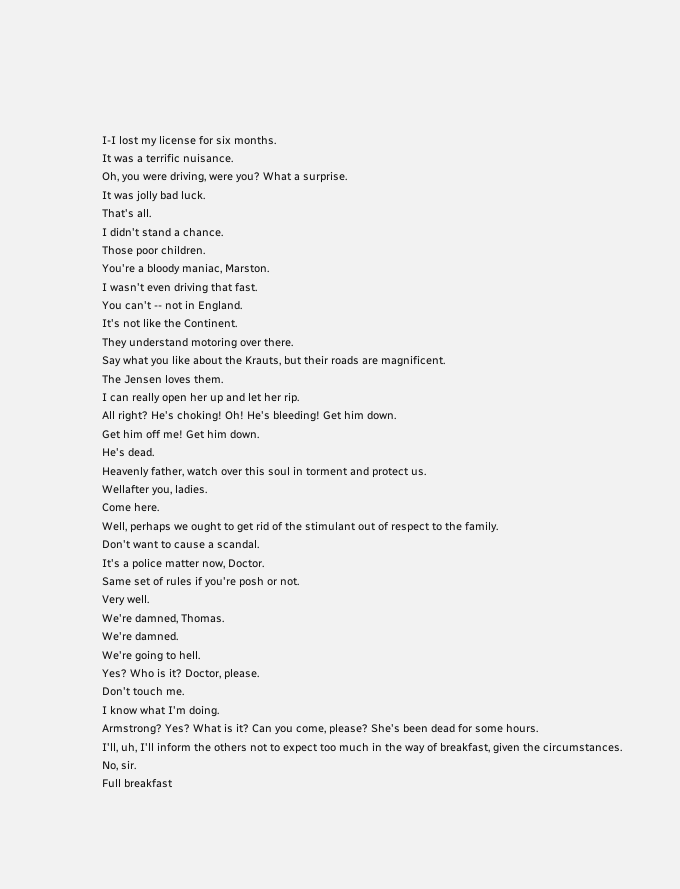I-I lost my license for six months.
It was a terrific nuisance.
Oh, you were driving, were you? What a surprise.
It was jolly bad luck.
That's all.
I didn't stand a chance.
Those poor children.
You're a bloody maniac, Marston.
I wasn't even driving that fast.
You can't -- not in England.
It's not like the Continent.
They understand motoring over there.
Say what you like about the Krauts, but their roads are magnificent.
The Jensen loves them.
I can really open her up and let her rip.
All right? He's choking! Oh! He's bleeding! Get him down.
Get him off me! Get him down.
He's dead.
Heavenly father, watch over this soul in torment and protect us.
Wellafter you, ladies.
Come here.
Well, perhaps we ought to get rid of the stimulant out of respect to the family.
Don't want to cause a scandal.
It's a police matter now, Doctor.
Same set of rules if you're posh or not.
Very well.
We're damned, Thomas.
We're damned.
We're going to hell.
Yes? Who is it? Doctor, please.
Don't touch me.
I know what I'm doing.
Armstrong? Yes? What is it? Can you come, please? She's been dead for some hours.
I'll, uh, I'll inform the others not to expect too much in the way of breakfast, given the circumstances.
No, sir.
Full breakfast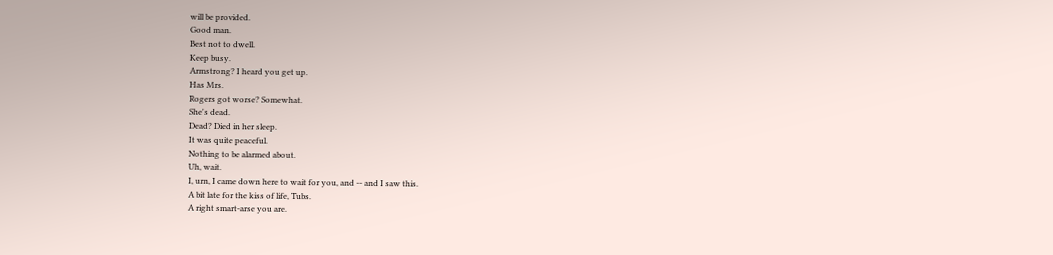will be provided.
Good man.
Best not to dwell.
Keep busy.
Armstrong? I heard you get up.
Has Mrs.
Rogers got worse? Somewhat.
She's dead.
Dead? Died in her sleep.
It was quite peaceful.
Nothing to be alarmed about.
Uh, wait.
I, urn, I came down here to wait for you, and -- and I saw this.
A bit late for the kiss of life, Tubs.
A right smart-arse you are.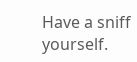Have a sniff yourself.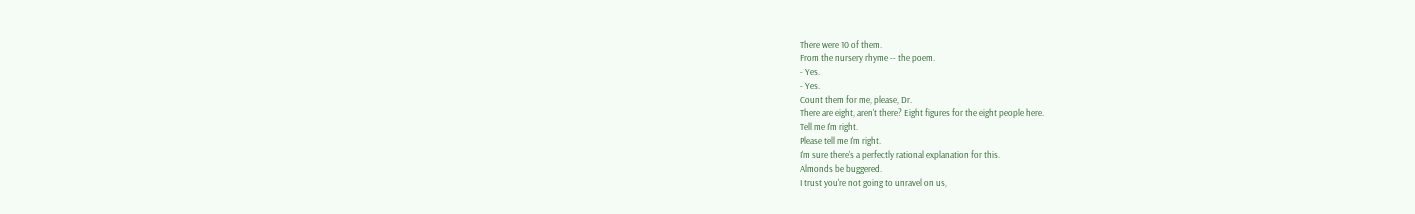There were 10 of them.
From the nursery rhyme -- the poem.
- Yes.
- Yes.
Count them for me, please, Dr.
There are eight, aren't there? Eight figures for the eight people here.
Tell me I'm right.
Please tell me I'm right.
I'm sure there's a perfectly rational explanation for this.
Almonds be buggered.
I trust you're not going to unravel on us,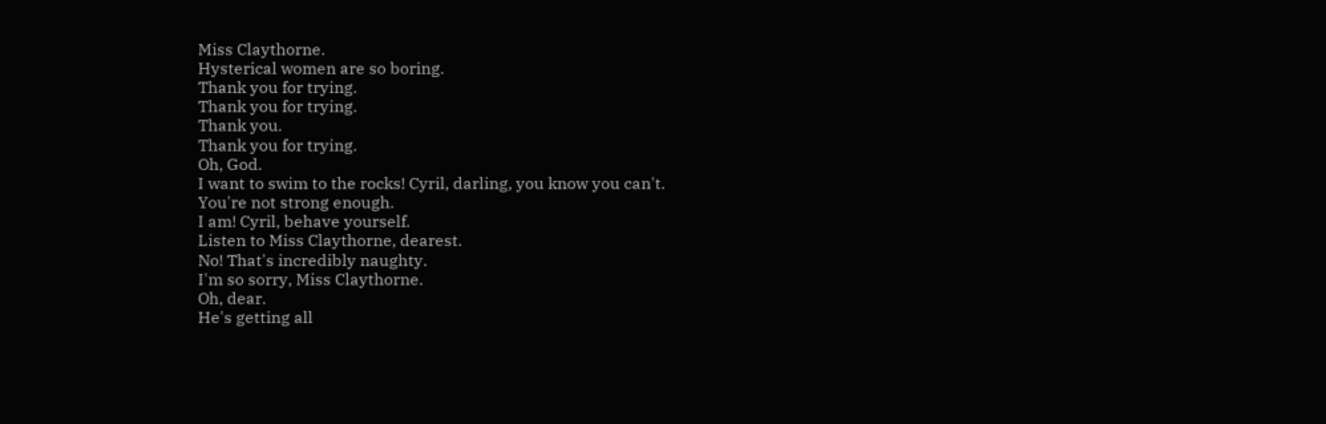Miss Claythorne.
Hysterical women are so boring.
Thank you for trying.
Thank you for trying.
Thank you.
Thank you for trying.
Oh, God.
I want to swim to the rocks! Cyril, darling, you know you can't.
You're not strong enough.
I am! Cyril, behave yourself.
Listen to Miss Claythorne, dearest.
No! That's incredibly naughty.
I'm so sorry, Miss Claythorne.
Oh, dear.
He's getting all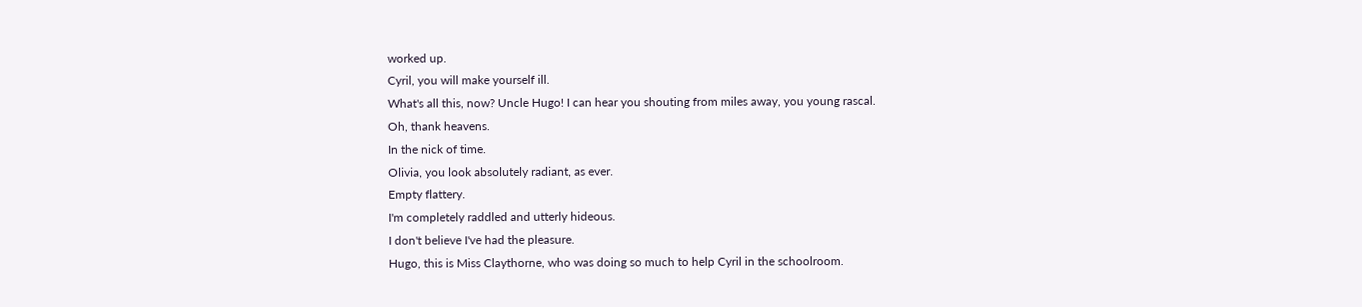worked up.
Cyril, you will make yourself ill.
What's all this, now? Uncle Hugo! I can hear you shouting from miles away, you young rascal.
Oh, thank heavens.
In the nick of time.
Olivia, you look absolutely radiant, as ever.
Empty flattery.
I'm completely raddled and utterly hideous.
I don't believe I've had the pleasure.
Hugo, this is Miss Claythorne, who was doing so much to help Cyril in the schoolroom.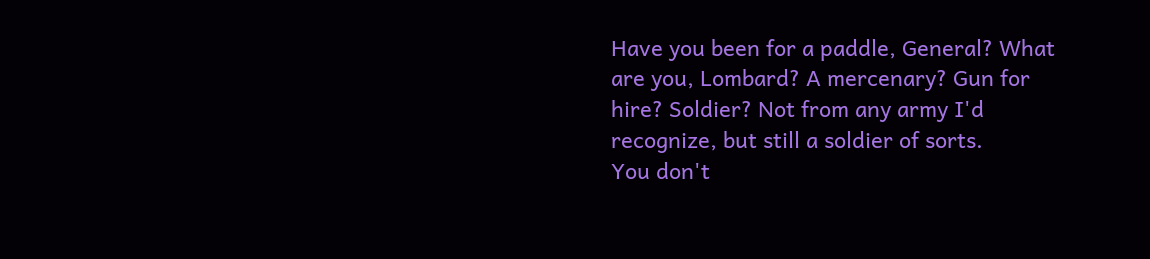Have you been for a paddle, General? What are you, Lombard? A mercenary? Gun for hire? Soldier? Not from any army I'd recognize, but still a soldier of sorts.
You don't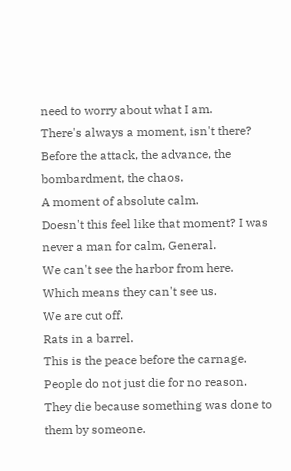need to worry about what I am.
There's always a moment, isn't there? Before the attack, the advance, the bombardment, the chaos.
A moment of absolute calm.
Doesn't this feel like that moment? I was never a man for calm, General.
We can't see the harbor from here.
Which means they can't see us.
We are cut off.
Rats in a barrel.
This is the peace before the carnage.
People do not just die for no reason.
They die because something was done to them by someone.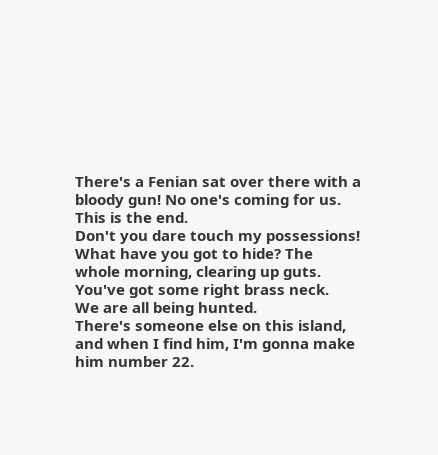There's a Fenian sat over there with a bloody gun! No one's coming for us.
This is the end.
Don't you dare touch my possessions! What have you got to hide? The whole morning, clearing up guts.
You've got some right brass neck.
We are all being hunted.
There's someone else on this island, and when I find him, I'm gonna make him number 22.